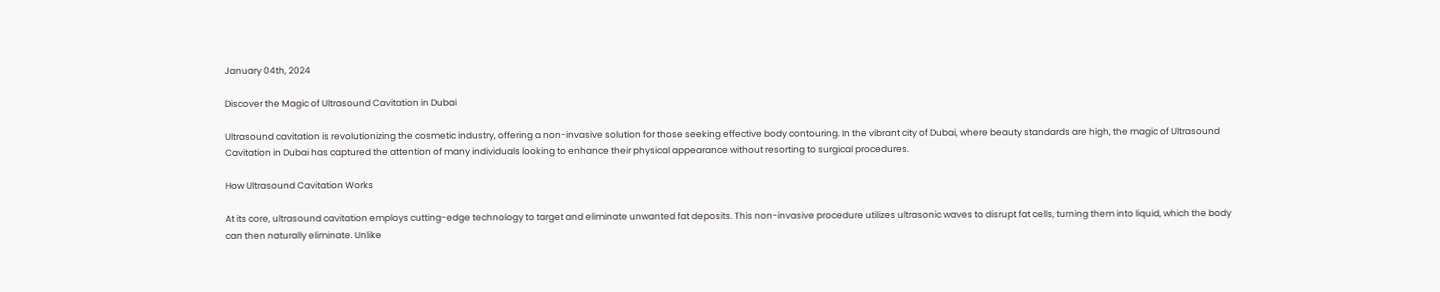January 04th, 2024

Discover the Magic of Ultrasound Cavitation in Dubai

Ultrasound cavitation is revolutionizing the cosmetic industry, offering a non-invasive solution for those seeking effective body contouring. In the vibrant city of Dubai, where beauty standards are high, the magic of Ultrasound Cavitation in Dubai has captured the attention of many individuals looking to enhance their physical appearance without resorting to surgical procedures.

How Ultrasound Cavitation Works

At its core, ultrasound cavitation employs cutting-edge technology to target and eliminate unwanted fat deposits. This non-invasive procedure utilizes ultrasonic waves to disrupt fat cells, turning them into liquid, which the body can then naturally eliminate. Unlike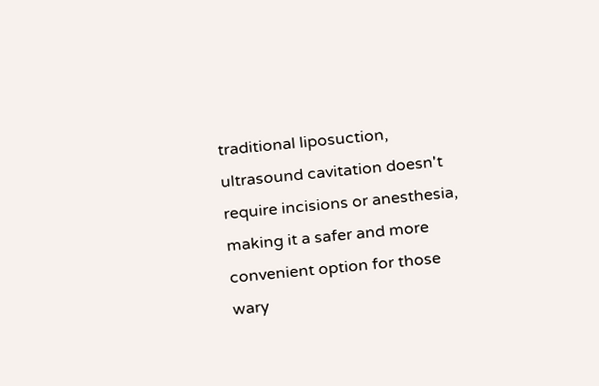traditional liposuction, ultrasound cavitation doesn't require incisions or anesthesia, making it a safer and more convenient option for those wary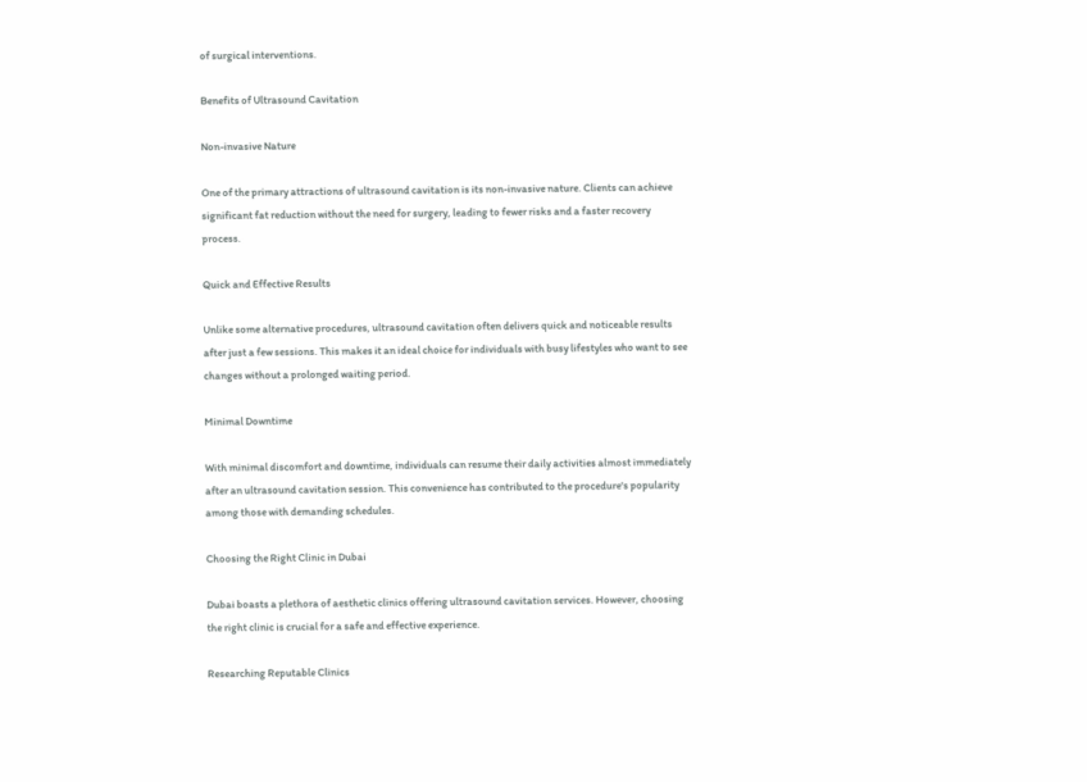of surgical interventions.

Benefits of Ultrasound Cavitation

Non-invasive Nature

One of the primary attractions of ultrasound cavitation is its non-invasive nature. Clients can achieve significant fat reduction without the need for surgery, leading to fewer risks and a faster recovery process.

Quick and Effective Results

Unlike some alternative procedures, ultrasound cavitation often delivers quick and noticeable results after just a few sessions. This makes it an ideal choice for individuals with busy lifestyles who want to see changes without a prolonged waiting period.

Minimal Downtime

With minimal discomfort and downtime, individuals can resume their daily activities almost immediately after an ultrasound cavitation session. This convenience has contributed to the procedure's popularity among those with demanding schedules.

Choosing the Right Clinic in Dubai

Dubai boasts a plethora of aesthetic clinics offering ultrasound cavitation services. However, choosing the right clinic is crucial for a safe and effective experience.

Researching Reputable Clinics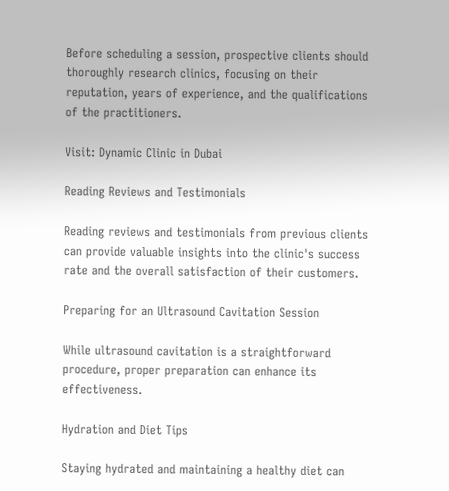Before scheduling a session, prospective clients should thoroughly research clinics, focusing on their reputation, years of experience, and the qualifications of the practitioners.

Visit: Dynamic Clinic in Dubai

Reading Reviews and Testimonials

Reading reviews and testimonials from previous clients can provide valuable insights into the clinic's success rate and the overall satisfaction of their customers.

Preparing for an Ultrasound Cavitation Session

While ultrasound cavitation is a straightforward procedure, proper preparation can enhance its effectiveness.

Hydration and Diet Tips

Staying hydrated and maintaining a healthy diet can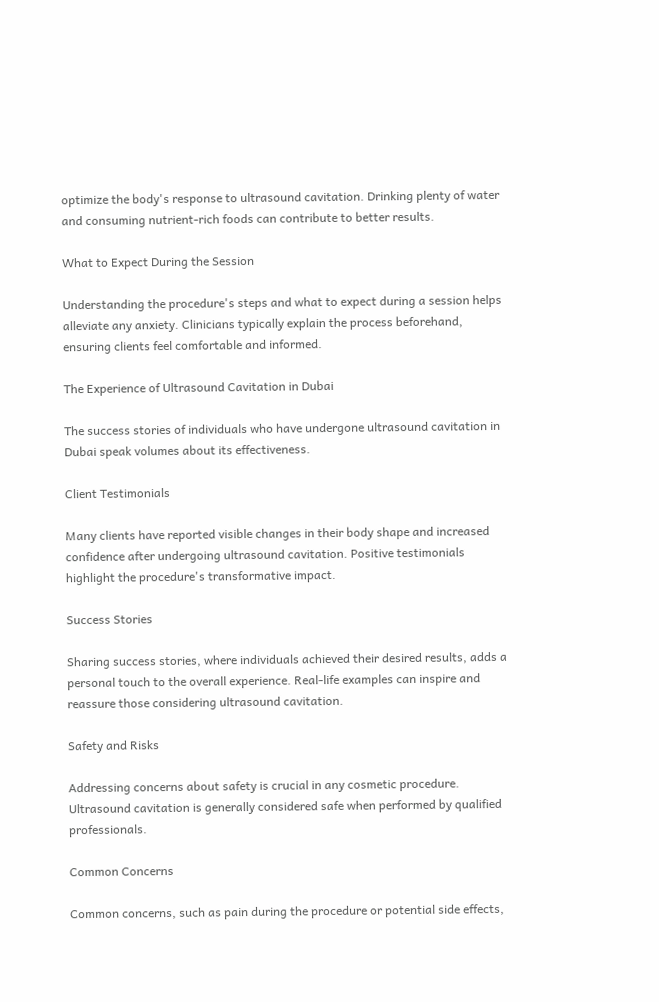optimize the body's response to ultrasound cavitation. Drinking plenty of water and consuming nutrient-rich foods can contribute to better results.

What to Expect During the Session

Understanding the procedure's steps and what to expect during a session helps alleviate any anxiety. Clinicians typically explain the process beforehand, ensuring clients feel comfortable and informed.

The Experience of Ultrasound Cavitation in Dubai

The success stories of individuals who have undergone ultrasound cavitation in Dubai speak volumes about its effectiveness.

Client Testimonials

Many clients have reported visible changes in their body shape and increased confidence after undergoing ultrasound cavitation. Positive testimonials highlight the procedure's transformative impact.

Success Stories

Sharing success stories, where individuals achieved their desired results, adds a personal touch to the overall experience. Real-life examples can inspire and reassure those considering ultrasound cavitation.

Safety and Risks

Addressing concerns about safety is crucial in any cosmetic procedure. Ultrasound cavitation is generally considered safe when performed by qualified professionals.

Common Concerns

Common concerns, such as pain during the procedure or potential side effects,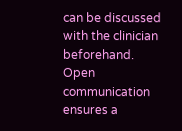can be discussed with the clinician beforehand. Open communication ensures a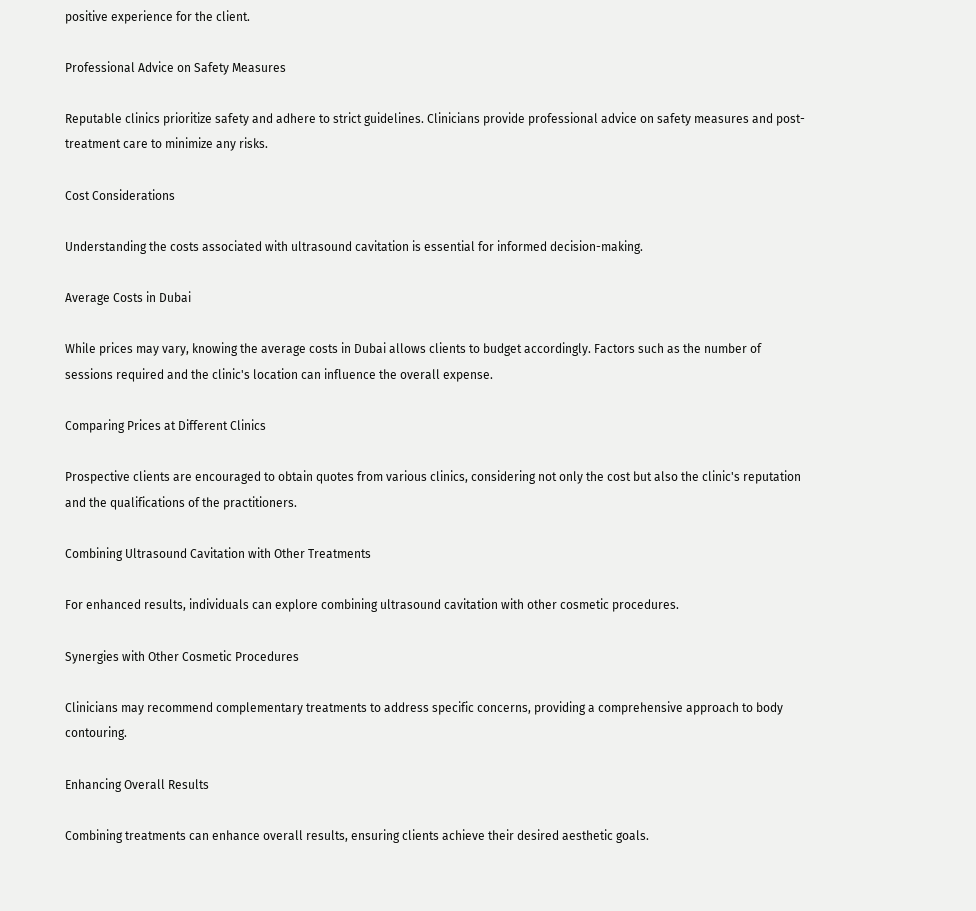positive experience for the client.

Professional Advice on Safety Measures

Reputable clinics prioritize safety and adhere to strict guidelines. Clinicians provide professional advice on safety measures and post-treatment care to minimize any risks.

Cost Considerations

Understanding the costs associated with ultrasound cavitation is essential for informed decision-making.

Average Costs in Dubai

While prices may vary, knowing the average costs in Dubai allows clients to budget accordingly. Factors such as the number of sessions required and the clinic's location can influence the overall expense.

Comparing Prices at Different Clinics

Prospective clients are encouraged to obtain quotes from various clinics, considering not only the cost but also the clinic's reputation and the qualifications of the practitioners.

Combining Ultrasound Cavitation with Other Treatments

For enhanced results, individuals can explore combining ultrasound cavitation with other cosmetic procedures.

Synergies with Other Cosmetic Procedures

Clinicians may recommend complementary treatments to address specific concerns, providing a comprehensive approach to body contouring.

Enhancing Overall Results

Combining treatments can enhance overall results, ensuring clients achieve their desired aesthetic goals.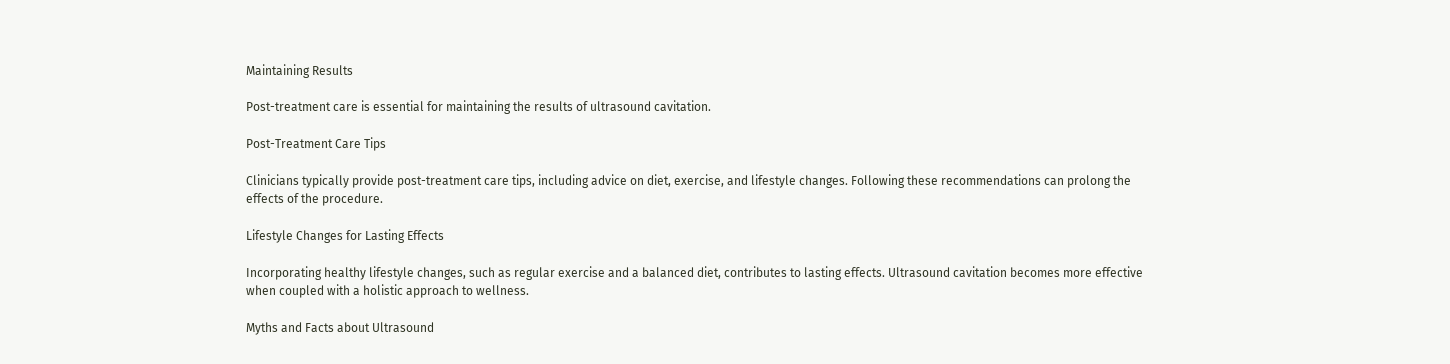Maintaining Results

Post-treatment care is essential for maintaining the results of ultrasound cavitation.

Post-Treatment Care Tips

Clinicians typically provide post-treatment care tips, including advice on diet, exercise, and lifestyle changes. Following these recommendations can prolong the effects of the procedure.

Lifestyle Changes for Lasting Effects

Incorporating healthy lifestyle changes, such as regular exercise and a balanced diet, contributes to lasting effects. Ultrasound cavitation becomes more effective when coupled with a holistic approach to wellness.

Myths and Facts about Ultrasound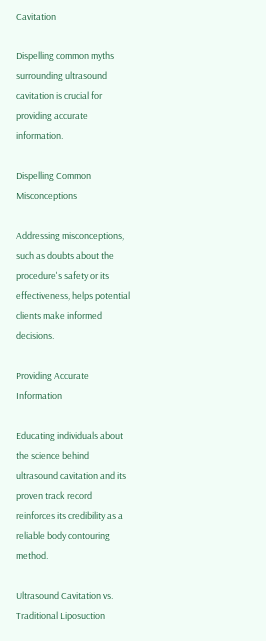Cavitation

Dispelling common myths surrounding ultrasound cavitation is crucial for providing accurate information.

Dispelling Common Misconceptions

Addressing misconceptions, such as doubts about the procedure's safety or its effectiveness, helps potential clients make informed decisions.

Providing Accurate Information

Educating individuals about the science behind ultrasound cavitation and its proven track record reinforces its credibility as a reliable body contouring method.

Ultrasound Cavitation vs. Traditional Liposuction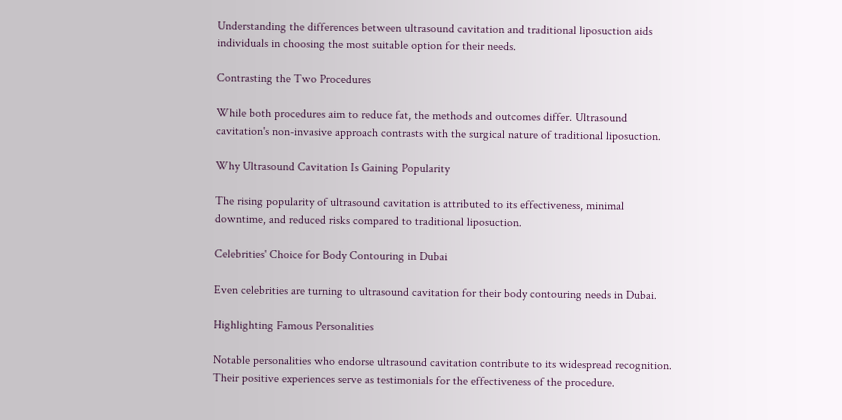Understanding the differences between ultrasound cavitation and traditional liposuction aids individuals in choosing the most suitable option for their needs.

Contrasting the Two Procedures

While both procedures aim to reduce fat, the methods and outcomes differ. Ultrasound cavitation's non-invasive approach contrasts with the surgical nature of traditional liposuction.

Why Ultrasound Cavitation Is Gaining Popularity

The rising popularity of ultrasound cavitation is attributed to its effectiveness, minimal downtime, and reduced risks compared to traditional liposuction.

Celebrities' Choice for Body Contouring in Dubai

Even celebrities are turning to ultrasound cavitation for their body contouring needs in Dubai.

Highlighting Famous Personalities

Notable personalities who endorse ultrasound cavitation contribute to its widespread recognition. Their positive experiences serve as testimonials for the effectiveness of the procedure.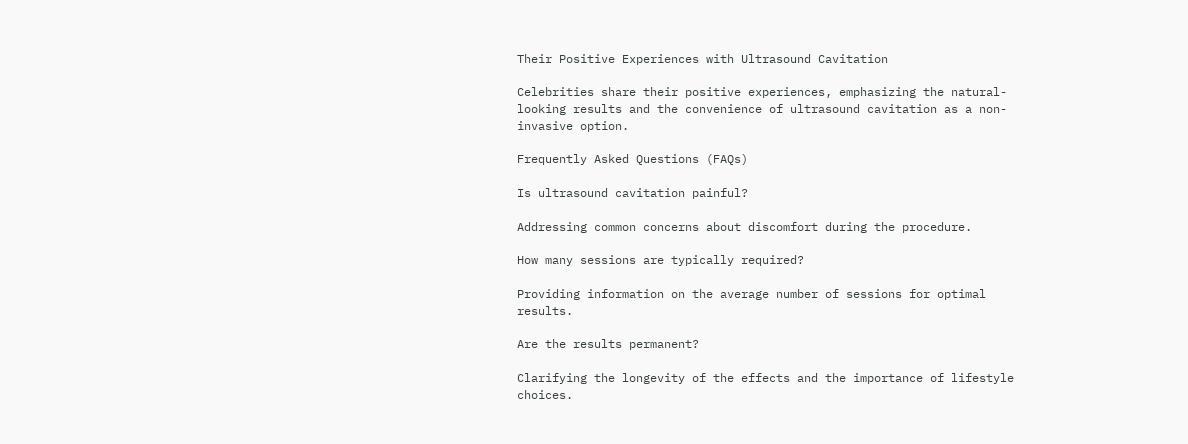Their Positive Experiences with Ultrasound Cavitation

Celebrities share their positive experiences, emphasizing the natural-looking results and the convenience of ultrasound cavitation as a non-invasive option.

Frequently Asked Questions (FAQs)

Is ultrasound cavitation painful?

Addressing common concerns about discomfort during the procedure.

How many sessions are typically required?

Providing information on the average number of sessions for optimal results.

Are the results permanent?

Clarifying the longevity of the effects and the importance of lifestyle choices.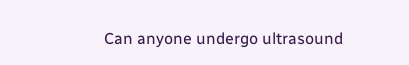Can anyone undergo ultrasound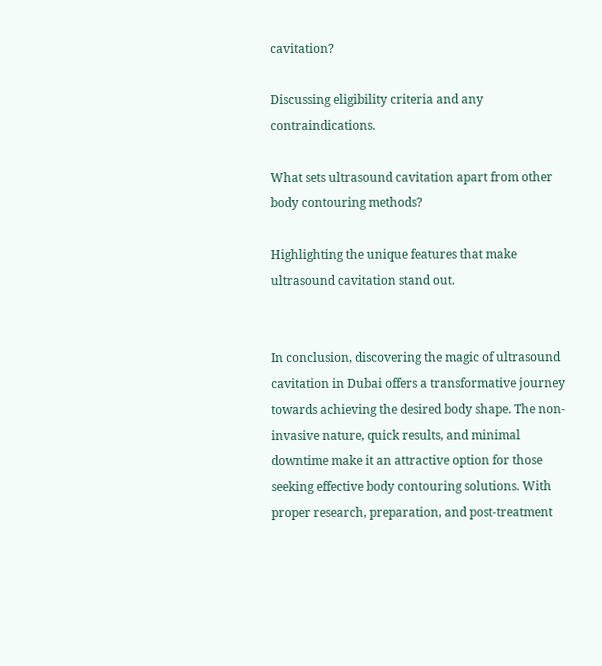cavitation?

Discussing eligibility criteria and any contraindications.

What sets ultrasound cavitation apart from other body contouring methods?

Highlighting the unique features that make ultrasound cavitation stand out.


In conclusion, discovering the magic of ultrasound cavitation in Dubai offers a transformative journey towards achieving the desired body shape. The non-invasive nature, quick results, and minimal downtime make it an attractive option for those seeking effective body contouring solutions. With proper research, preparation, and post-treatment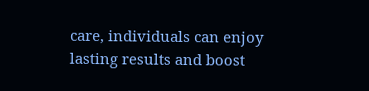care, individuals can enjoy lasting results and boost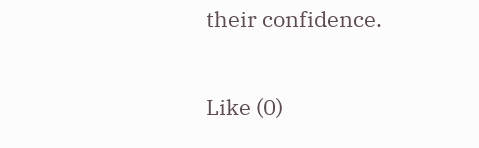their confidence.

Like (0)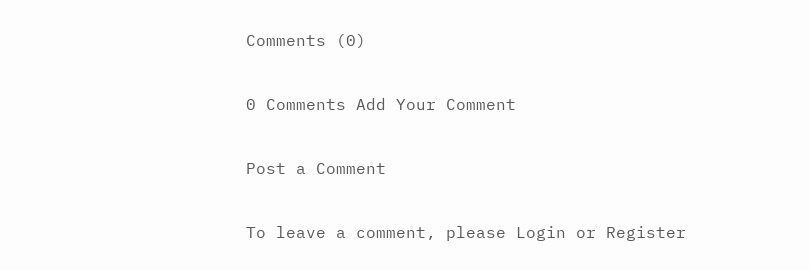Comments (0)

0 Comments Add Your Comment

Post a Comment

To leave a comment, please Login or Register